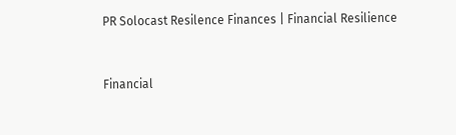PR Solocast Resilence Finances | Financial Resilience


Financial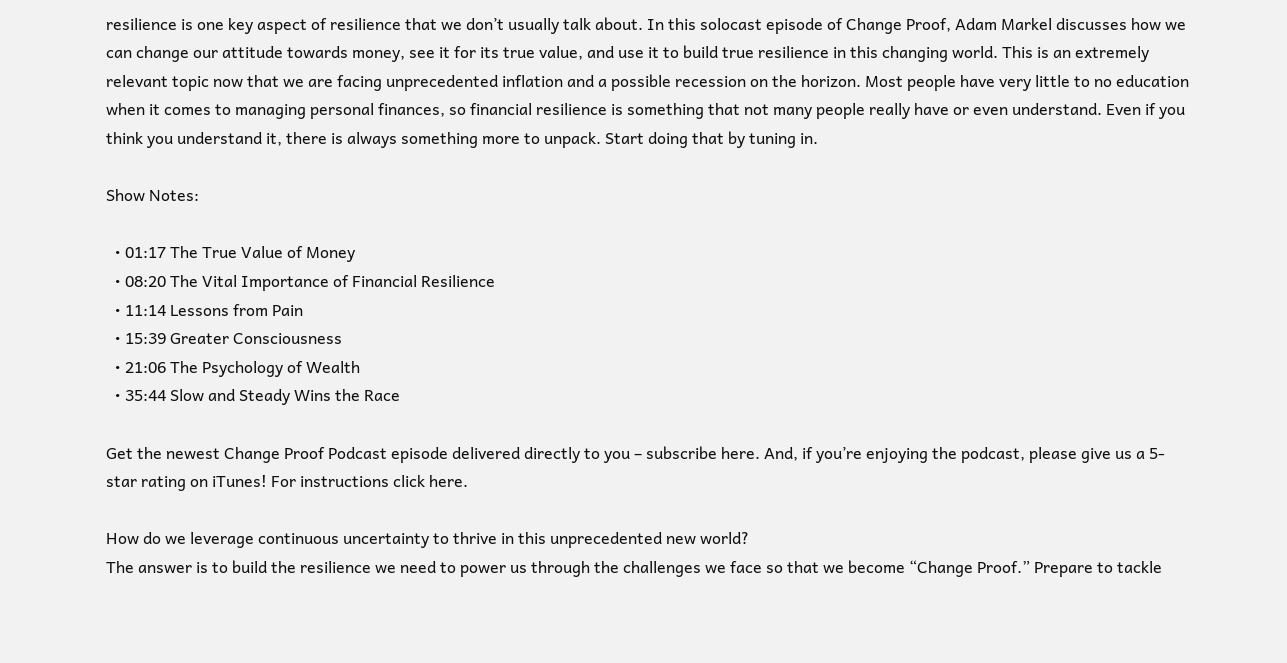resilience is one key aspect of resilience that we don’t usually talk about. In this solocast episode of Change Proof, Adam Markel discusses how we can change our attitude towards money, see it for its true value, and use it to build true resilience in this changing world. This is an extremely relevant topic now that we are facing unprecedented inflation and a possible recession on the horizon. Most people have very little to no education when it comes to managing personal finances, so financial resilience is something that not many people really have or even understand. Even if you think you understand it, there is always something more to unpack. Start doing that by tuning in.

Show Notes:

  • 01:17 The True Value of Money
  • 08:20 The Vital Importance of Financial Resilience
  • 11:14 Lessons from Pain
  • 15:39 Greater Consciousness
  • 21:06 The Psychology of Wealth
  • 35:44 Slow and Steady Wins the Race

Get the newest Change Proof Podcast episode delivered directly to you – subscribe here. And, if you’re enjoying the podcast, please give us a 5-star rating on iTunes! For instructions click here.

How do we leverage continuous uncertainty to thrive in this unprecedented new world?
The answer is to build the resilience we need to power us through the challenges we face so that we become “Change Proof.” Prepare to tackle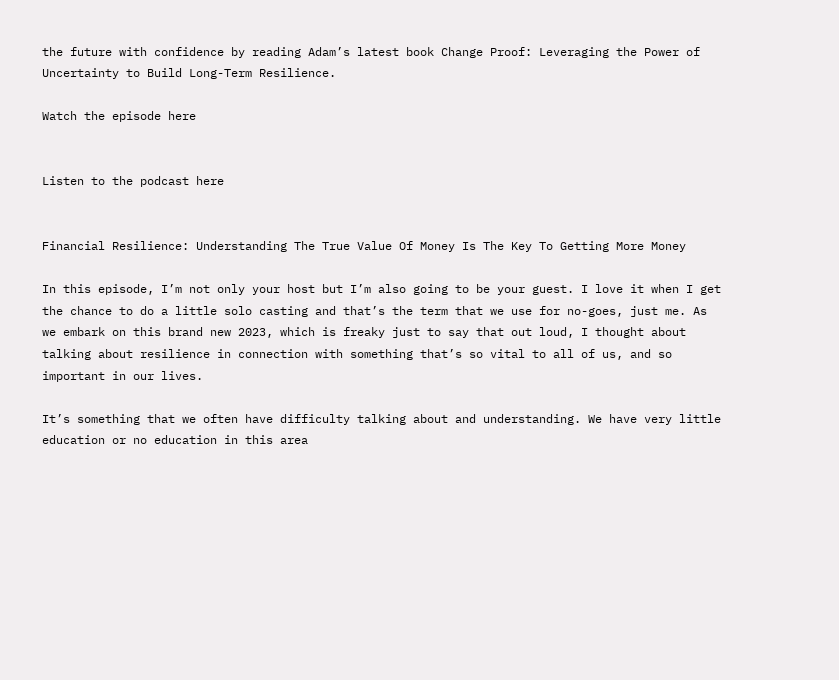the future with confidence by reading Adam’s latest book Change Proof: Leveraging the Power of Uncertainty to Build Long-Term Resilience.

Watch the episode here


Listen to the podcast here


Financial Resilience: Understanding The True Value Of Money Is The Key To Getting More Money

In this episode, I’m not only your host but I’m also going to be your guest. I love it when I get the chance to do a little solo casting and that’s the term that we use for no-goes, just me. As we embark on this brand new 2023, which is freaky just to say that out loud, I thought about talking about resilience in connection with something that’s so vital to all of us, and so important in our lives.

It’s something that we often have difficulty talking about and understanding. We have very little education or no education in this area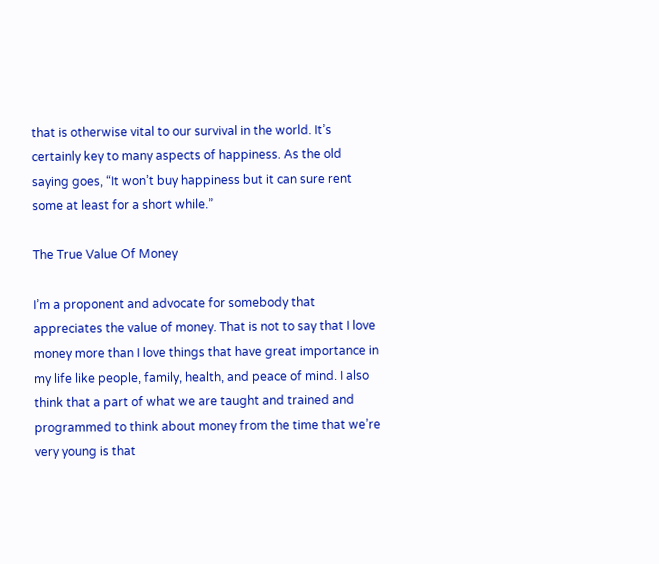that is otherwise vital to our survival in the world. It’s certainly key to many aspects of happiness. As the old saying goes, “It won’t buy happiness but it can sure rent some at least for a short while.”

The True Value Of Money

I’m a proponent and advocate for somebody that appreciates the value of money. That is not to say that I love money more than I love things that have great importance in my life like people, family, health, and peace of mind. I also think that a part of what we are taught and trained and programmed to think about money from the time that we’re very young is that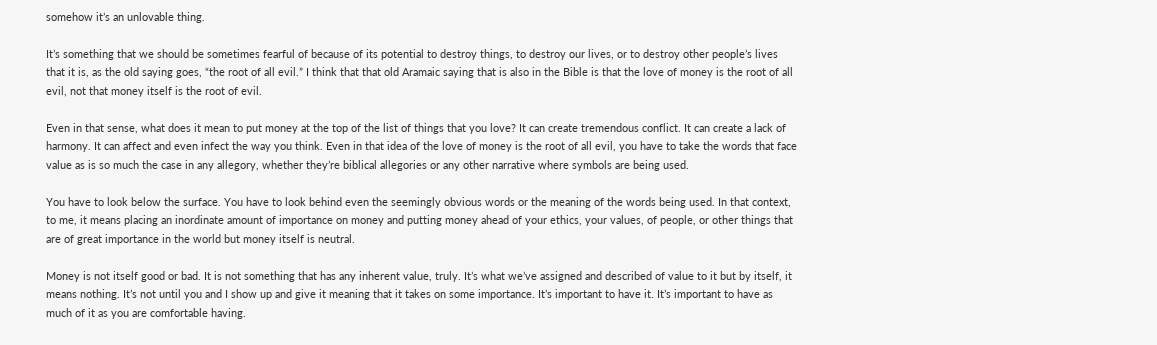somehow it’s an unlovable thing.

It’s something that we should be sometimes fearful of because of its potential to destroy things, to destroy our lives, or to destroy other people’s lives that it is, as the old saying goes, “the root of all evil.” I think that that old Aramaic saying that is also in the Bible is that the love of money is the root of all evil, not that money itself is the root of evil.

Even in that sense, what does it mean to put money at the top of the list of things that you love? It can create tremendous conflict. It can create a lack of harmony. It can affect and even infect the way you think. Even in that idea of the love of money is the root of all evil, you have to take the words that face value as is so much the case in any allegory, whether they’re biblical allegories or any other narrative where symbols are being used.

You have to look below the surface. You have to look behind even the seemingly obvious words or the meaning of the words being used. In that context, to me, it means placing an inordinate amount of importance on money and putting money ahead of your ethics, your values, of people, or other things that are of great importance in the world but money itself is neutral.

Money is not itself good or bad. It is not something that has any inherent value, truly. It’s what we’ve assigned and described of value to it but by itself, it means nothing. It’s not until you and I show up and give it meaning that it takes on some importance. It’s important to have it. It’s important to have as much of it as you are comfortable having.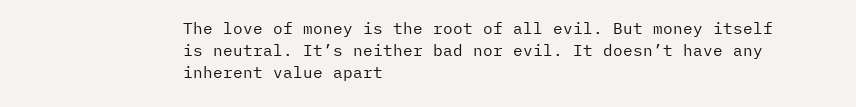The love of money is the root of all evil. But money itself is neutral. It’s neither bad nor evil. It doesn’t have any inherent value apart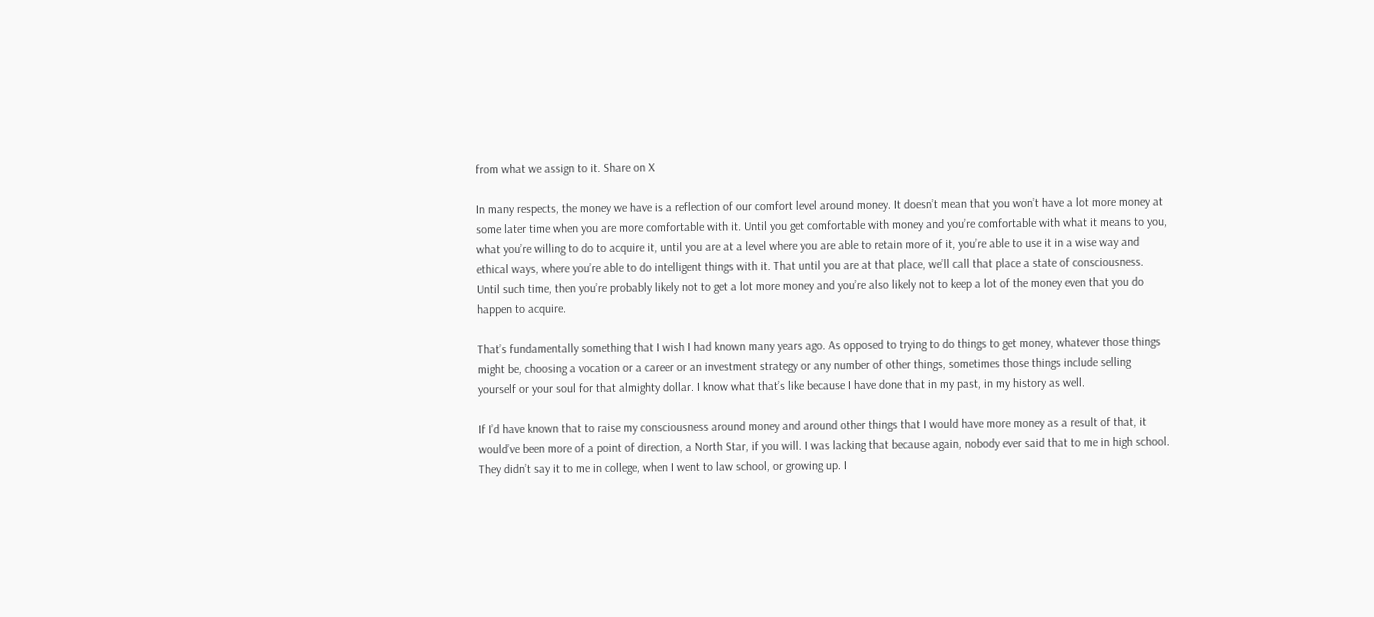from what we assign to it. Share on X

In many respects, the money we have is a reflection of our comfort level around money. It doesn’t mean that you won’t have a lot more money at some later time when you are more comfortable with it. Until you get comfortable with money and you’re comfortable with what it means to you, what you’re willing to do to acquire it, until you are at a level where you are able to retain more of it, you’re able to use it in a wise way and ethical ways, where you’re able to do intelligent things with it. That until you are at that place, we’ll call that place a state of consciousness. Until such time, then you’re probably likely not to get a lot more money and you’re also likely not to keep a lot of the money even that you do happen to acquire.

That’s fundamentally something that I wish I had known many years ago. As opposed to trying to do things to get money, whatever those things might be, choosing a vocation or a career or an investment strategy or any number of other things, sometimes those things include selling yourself or your soul for that almighty dollar. I know what that’s like because I have done that in my past, in my history as well.

If I’d have known that to raise my consciousness around money and around other things that I would have more money as a result of that, it would’ve been more of a point of direction, a North Star, if you will. I was lacking that because again, nobody ever said that to me in high school. They didn’t say it to me in college, when I went to law school, or growing up. I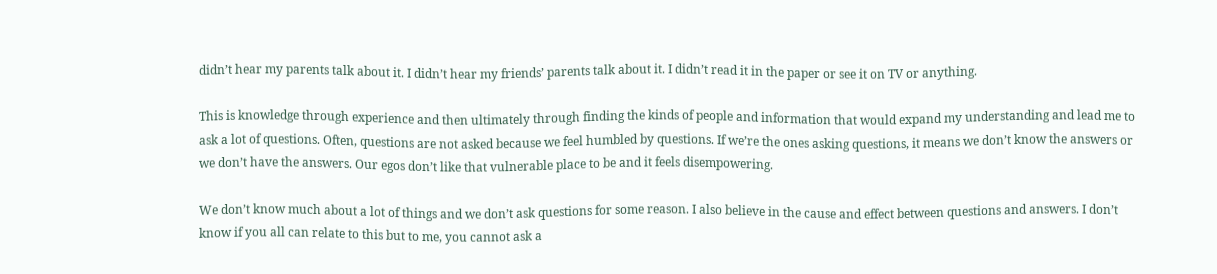didn’t hear my parents talk about it. I didn’t hear my friends’ parents talk about it. I didn’t read it in the paper or see it on TV or anything.

This is knowledge through experience and then ultimately through finding the kinds of people and information that would expand my understanding and lead me to ask a lot of questions. Often, questions are not asked because we feel humbled by questions. If we’re the ones asking questions, it means we don’t know the answers or we don’t have the answers. Our egos don’t like that vulnerable place to be and it feels disempowering.

We don’t know much about a lot of things and we don’t ask questions for some reason. I also believe in the cause and effect between questions and answers. I don’t know if you all can relate to this but to me, you cannot ask a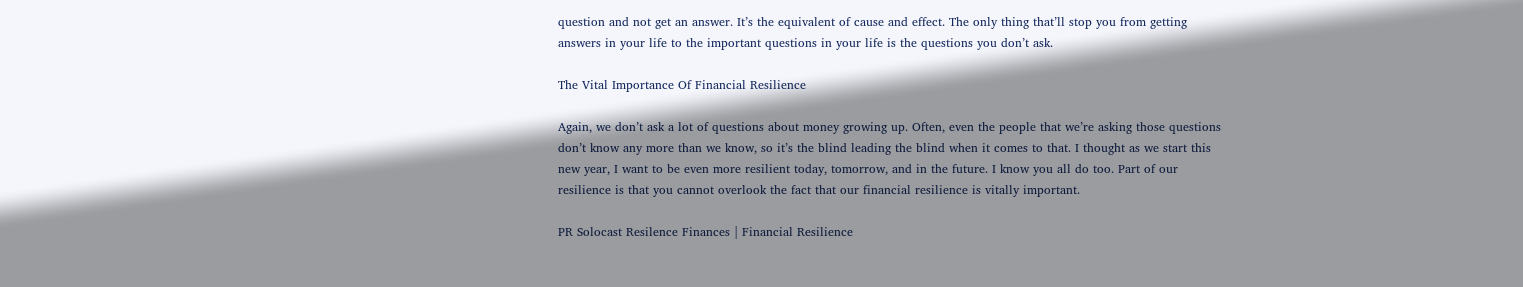question and not get an answer. It’s the equivalent of cause and effect. The only thing that’ll stop you from getting answers in your life to the important questions in your life is the questions you don’t ask.

The Vital Importance Of Financial Resilience

Again, we don’t ask a lot of questions about money growing up. Often, even the people that we’re asking those questions don’t know any more than we know, so it’s the blind leading the blind when it comes to that. I thought as we start this new year, I want to be even more resilient today, tomorrow, and in the future. I know you all do too. Part of our resilience is that you cannot overlook the fact that our financial resilience is vitally important.

PR Solocast Resilence Finances | Financial Resilience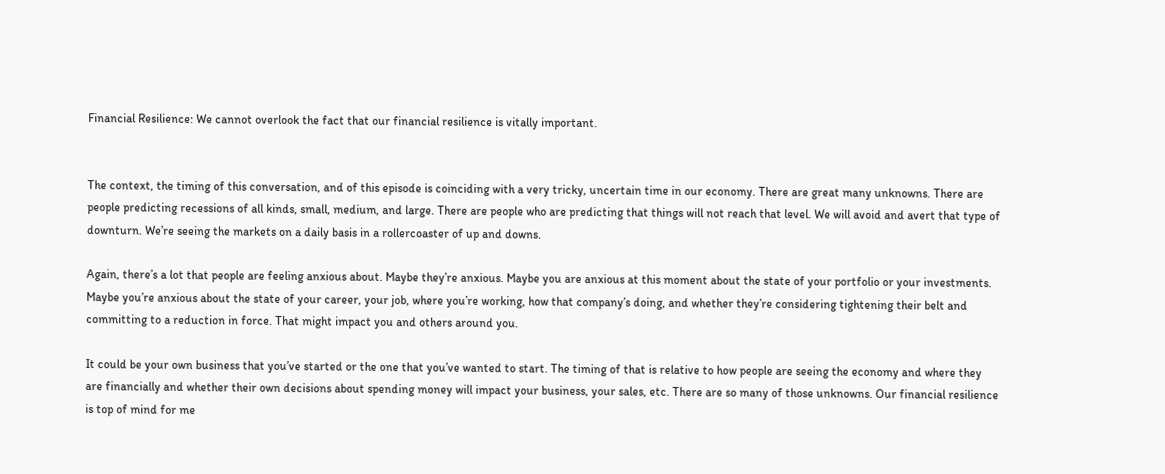Financial Resilience: We cannot overlook the fact that our financial resilience is vitally important.


The context, the timing of this conversation, and of this episode is coinciding with a very tricky, uncertain time in our economy. There are great many unknowns. There are people predicting recessions of all kinds, small, medium, and large. There are people who are predicting that things will not reach that level. We will avoid and avert that type of downturn. We’re seeing the markets on a daily basis in a rollercoaster of up and downs.

Again, there’s a lot that people are feeling anxious about. Maybe they’re anxious. Maybe you are anxious at this moment about the state of your portfolio or your investments. Maybe you’re anxious about the state of your career, your job, where you’re working, how that company’s doing, and whether they’re considering tightening their belt and committing to a reduction in force. That might impact you and others around you.

It could be your own business that you’ve started or the one that you’ve wanted to start. The timing of that is relative to how people are seeing the economy and where they are financially and whether their own decisions about spending money will impact your business, your sales, etc. There are so many of those unknowns. Our financial resilience is top of mind for me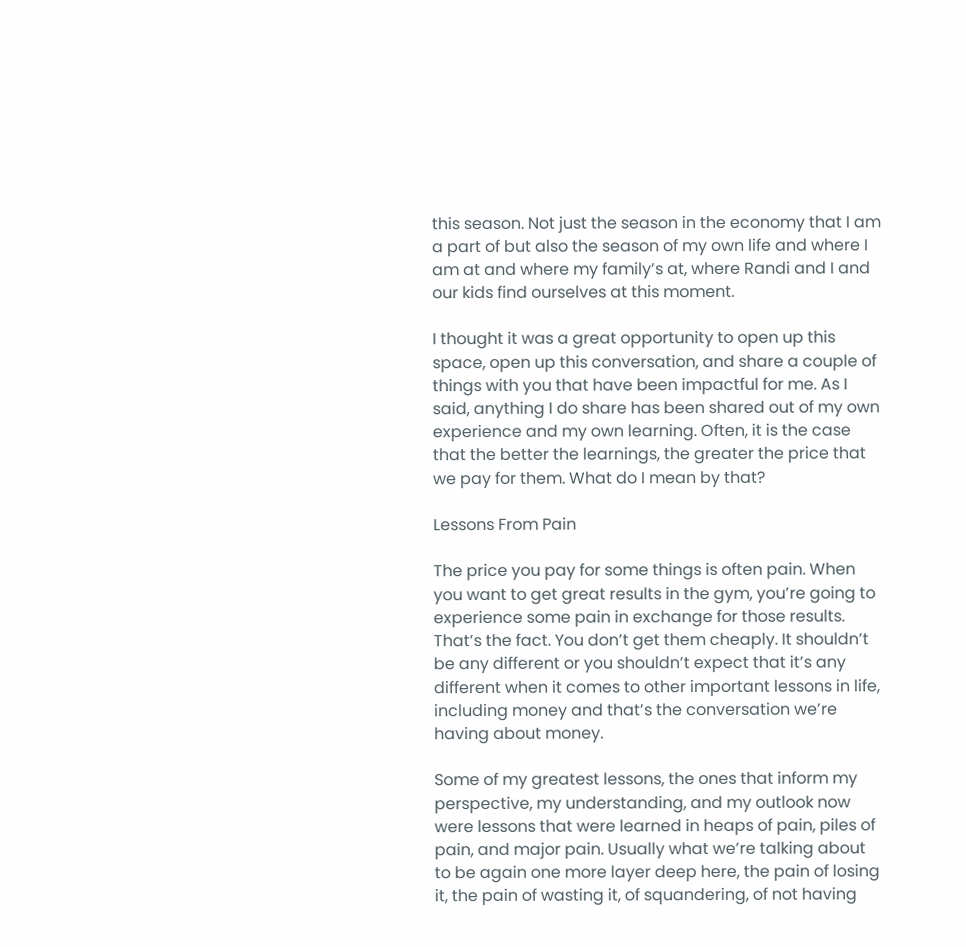this season. Not just the season in the economy that I am a part of but also the season of my own life and where I am at and where my family’s at, where Randi and I and our kids find ourselves at this moment.

I thought it was a great opportunity to open up this space, open up this conversation, and share a couple of things with you that have been impactful for me. As I said, anything I do share has been shared out of my own experience and my own learning. Often, it is the case that the better the learnings, the greater the price that we pay for them. What do I mean by that?

Lessons From Pain

The price you pay for some things is often pain. When you want to get great results in the gym, you’re going to experience some pain in exchange for those results. That’s the fact. You don’t get them cheaply. It shouldn’t be any different or you shouldn’t expect that it’s any different when it comes to other important lessons in life, including money and that’s the conversation we’re having about money.

Some of my greatest lessons, the ones that inform my perspective, my understanding, and my outlook now were lessons that were learned in heaps of pain, piles of pain, and major pain. Usually what we’re talking about to be again one more layer deep here, the pain of losing it, the pain of wasting it, of squandering, of not having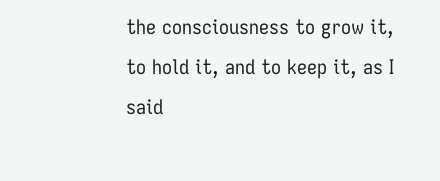the consciousness to grow it, to hold it, and to keep it, as I said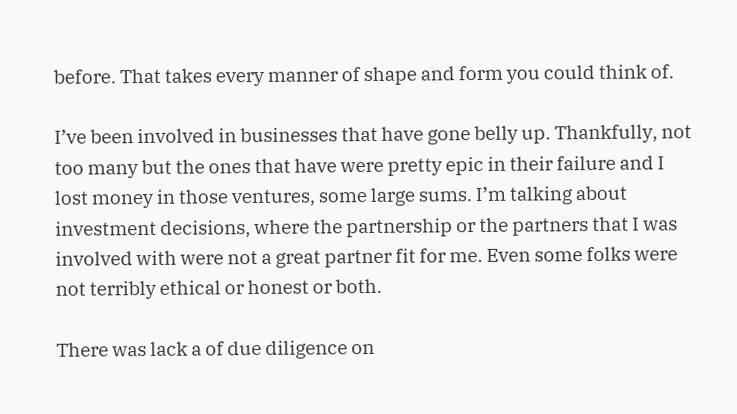before. That takes every manner of shape and form you could think of.

I’ve been involved in businesses that have gone belly up. Thankfully, not too many but the ones that have were pretty epic in their failure and I lost money in those ventures, some large sums. I’m talking about investment decisions, where the partnership or the partners that I was involved with were not a great partner fit for me. Even some folks were not terribly ethical or honest or both.

There was lack a of due diligence on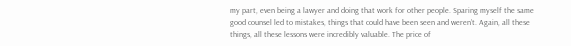my part, even being a lawyer and doing that work for other people. Sparing myself the same good counsel led to mistakes, things that could have been seen and weren’t. Again, all these things, all these lessons were incredibly valuable. The price of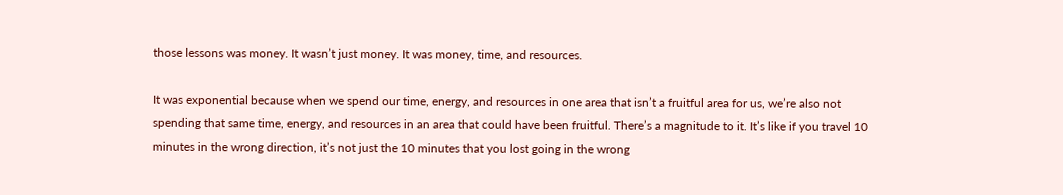those lessons was money. It wasn’t just money. It was money, time, and resources.

It was exponential because when we spend our time, energy, and resources in one area that isn’t a fruitful area for us, we’re also not spending that same time, energy, and resources in an area that could have been fruitful. There’s a magnitude to it. It’s like if you travel 10 minutes in the wrong direction, it’s not just the 10 minutes that you lost going in the wrong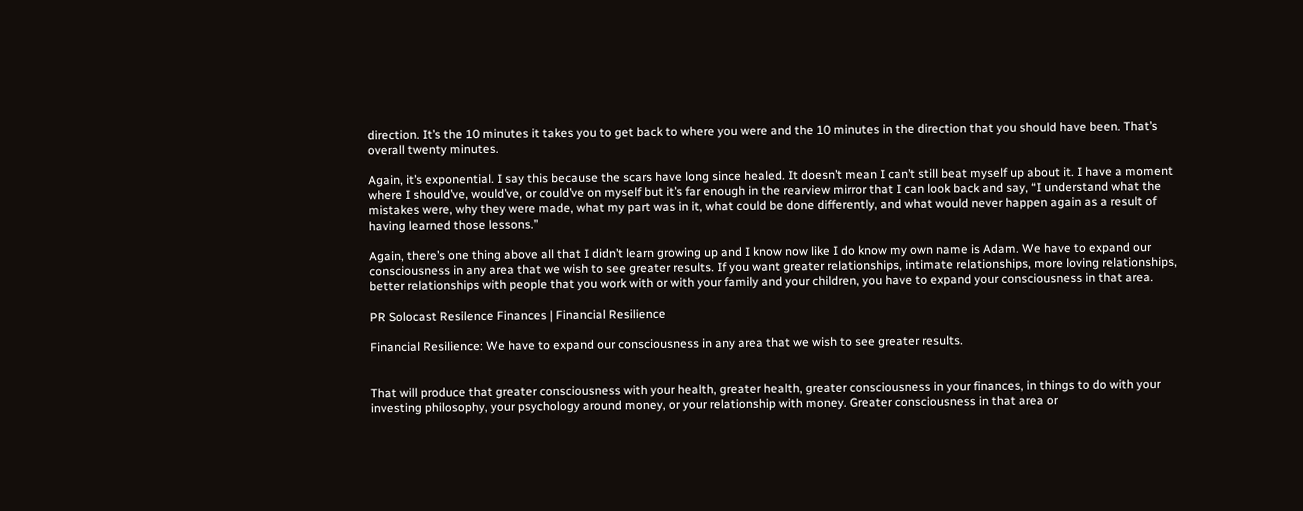direction. It’s the 10 minutes it takes you to get back to where you were and the 10 minutes in the direction that you should have been. That’s overall twenty minutes.

Again, it’s exponential. I say this because the scars have long since healed. It doesn’t mean I can’t still beat myself up about it. I have a moment where I should’ve, would’ve, or could’ve on myself but it’s far enough in the rearview mirror that I can look back and say, “I understand what the mistakes were, why they were made, what my part was in it, what could be done differently, and what would never happen again as a result of having learned those lessons.”

Again, there’s one thing above all that I didn’t learn growing up and I know now like I do know my own name is Adam. We have to expand our consciousness in any area that we wish to see greater results. If you want greater relationships, intimate relationships, more loving relationships, better relationships with people that you work with or with your family and your children, you have to expand your consciousness in that area.

PR Solocast Resilence Finances | Financial Resilience

Financial Resilience: We have to expand our consciousness in any area that we wish to see greater results.


That will produce that greater consciousness with your health, greater health, greater consciousness in your finances, in things to do with your investing philosophy, your psychology around money, or your relationship with money. Greater consciousness in that area or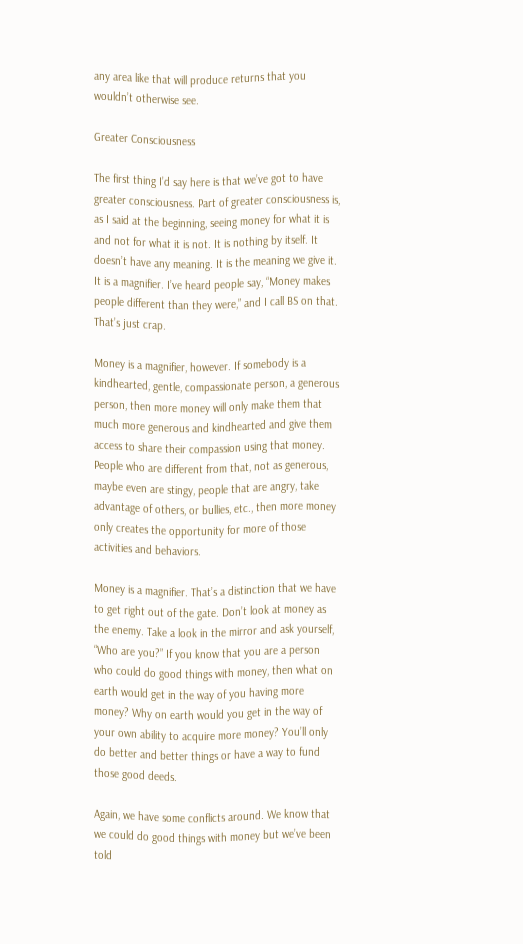any area like that will produce returns that you wouldn’t otherwise see.

Greater Consciousness

The first thing I’d say here is that we’ve got to have greater consciousness. Part of greater consciousness is, as I said at the beginning, seeing money for what it is and not for what it is not. It is nothing by itself. It doesn’t have any meaning. It is the meaning we give it. It is a magnifier. I’ve heard people say, “Money makes people different than they were,” and I call BS on that. That’s just crap.

Money is a magnifier, however. If somebody is a kindhearted, gentle, compassionate person, a generous person, then more money will only make them that much more generous and kindhearted and give them access to share their compassion using that money. People who are different from that, not as generous, maybe even are stingy, people that are angry, take advantage of others, or bullies, etc., then more money only creates the opportunity for more of those activities and behaviors.

Money is a magnifier. That’s a distinction that we have to get right out of the gate. Don’t look at money as the enemy. Take a look in the mirror and ask yourself, “Who are you?” If you know that you are a person who could do good things with money, then what on earth would get in the way of you having more money? Why on earth would you get in the way of your own ability to acquire more money? You’ll only do better and better things or have a way to fund those good deeds.

Again, we have some conflicts around. We know that we could do good things with money but we’ve been told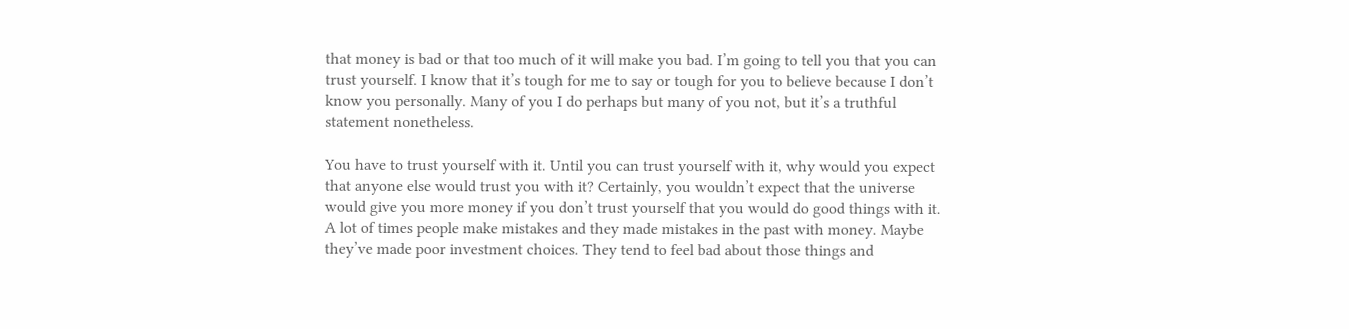that money is bad or that too much of it will make you bad. I’m going to tell you that you can trust yourself. I know that it’s tough for me to say or tough for you to believe because I don’t know you personally. Many of you I do perhaps but many of you not, but it’s a truthful statement nonetheless.

You have to trust yourself with it. Until you can trust yourself with it, why would you expect that anyone else would trust you with it? Certainly, you wouldn’t expect that the universe would give you more money if you don’t trust yourself that you would do good things with it. A lot of times people make mistakes and they made mistakes in the past with money. Maybe they’ve made poor investment choices. They tend to feel bad about those things and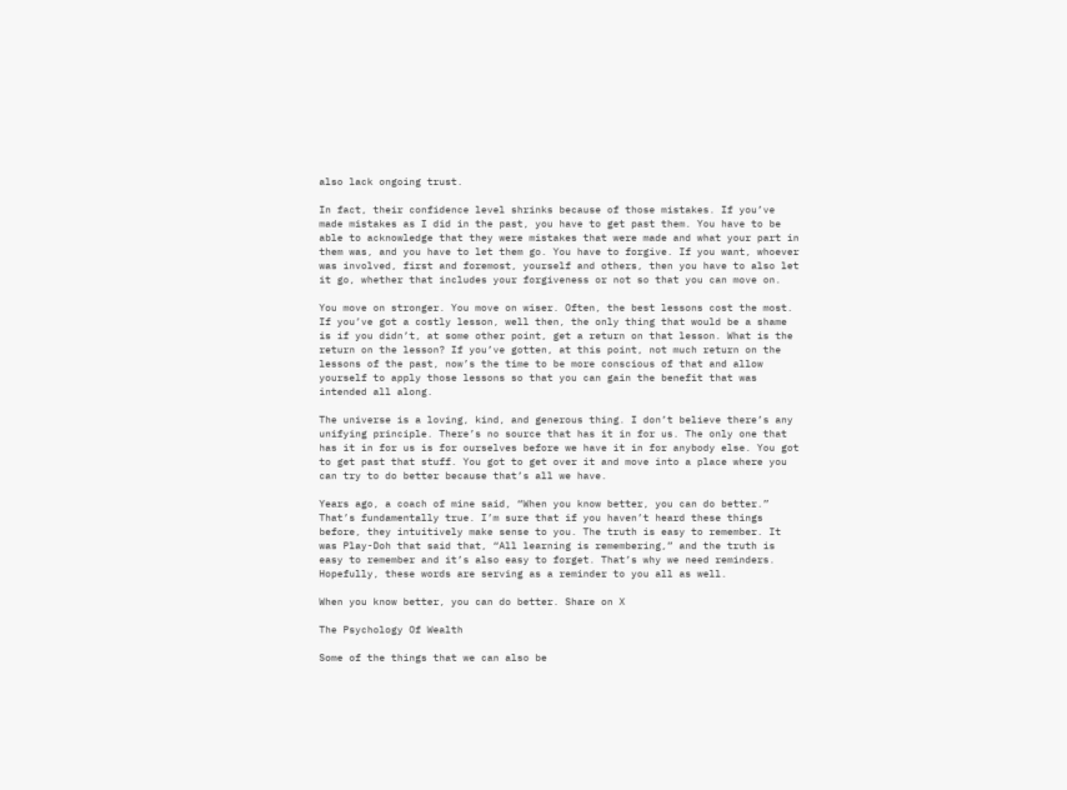also lack ongoing trust.

In fact, their confidence level shrinks because of those mistakes. If you’ve made mistakes as I did in the past, you have to get past them. You have to be able to acknowledge that they were mistakes that were made and what your part in them was, and you have to let them go. You have to forgive. If you want, whoever was involved, first and foremost, yourself and others, then you have to also let it go, whether that includes your forgiveness or not so that you can move on.

You move on stronger. You move on wiser. Often, the best lessons cost the most. If you’ve got a costly lesson, well then, the only thing that would be a shame is if you didn’t, at some other point, get a return on that lesson. What is the return on the lesson? If you’ve gotten, at this point, not much return on the lessons of the past, now’s the time to be more conscious of that and allow yourself to apply those lessons so that you can gain the benefit that was intended all along.

The universe is a loving, kind, and generous thing. I don’t believe there’s any unifying principle. There’s no source that has it in for us. The only one that has it in for us is for ourselves before we have it in for anybody else. You got to get past that stuff. You got to get over it and move into a place where you can try to do better because that’s all we have.

Years ago, a coach of mine said, “When you know better, you can do better.” That’s fundamentally true. I’m sure that if you haven’t heard these things before, they intuitively make sense to you. The truth is easy to remember. It was Play-Doh that said that, “All learning is remembering,” and the truth is easy to remember and it’s also easy to forget. That’s why we need reminders. Hopefully, these words are serving as a reminder to you all as well.

When you know better, you can do better. Share on X

The Psychology Of Wealth

Some of the things that we can also be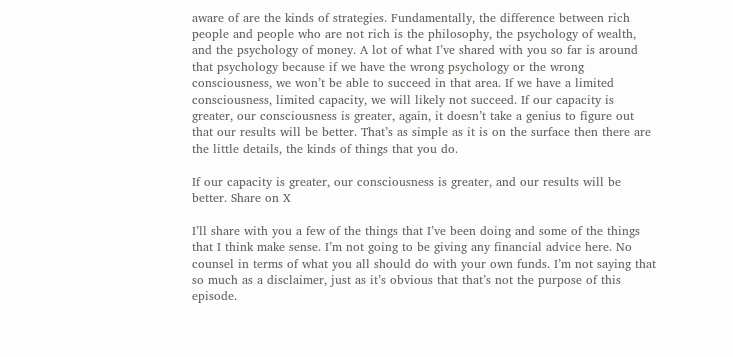aware of are the kinds of strategies. Fundamentally, the difference between rich people and people who are not rich is the philosophy, the psychology of wealth, and the psychology of money. A lot of what I’ve shared with you so far is around that psychology because if we have the wrong psychology or the wrong consciousness, we won’t be able to succeed in that area. If we have a limited consciousness, limited capacity, we will likely not succeed. If our capacity is greater, our consciousness is greater, again, it doesn’t take a genius to figure out that our results will be better. That’s as simple as it is on the surface then there are the little details, the kinds of things that you do.

If our capacity is greater, our consciousness is greater, and our results will be better. Share on X

I’ll share with you a few of the things that I’ve been doing and some of the things that I think make sense. I’m not going to be giving any financial advice here. No counsel in terms of what you all should do with your own funds. I’m not saying that so much as a disclaimer, just as it’s obvious that that’s not the purpose of this episode.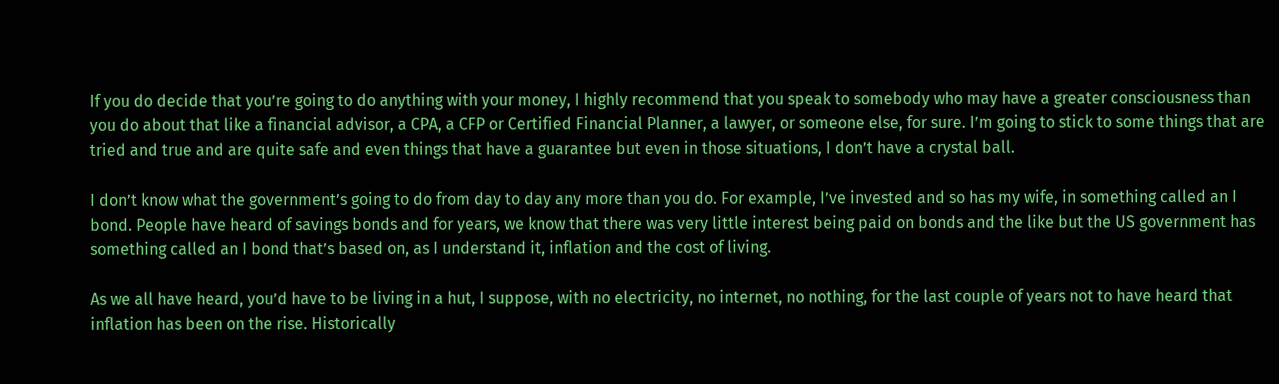If you do decide that you’re going to do anything with your money, I highly recommend that you speak to somebody who may have a greater consciousness than you do about that like a financial advisor, a CPA, a CFP or Certified Financial Planner, a lawyer, or someone else, for sure. I’m going to stick to some things that are tried and true and are quite safe and even things that have a guarantee but even in those situations, I don’t have a crystal ball.

I don’t know what the government’s going to do from day to day any more than you do. For example, I’ve invested and so has my wife, in something called an I bond. People have heard of savings bonds and for years, we know that there was very little interest being paid on bonds and the like but the US government has something called an I bond that’s based on, as I understand it, inflation and the cost of living.

As we all have heard, you’d have to be living in a hut, I suppose, with no electricity, no internet, no nothing, for the last couple of years not to have heard that inflation has been on the rise. Historically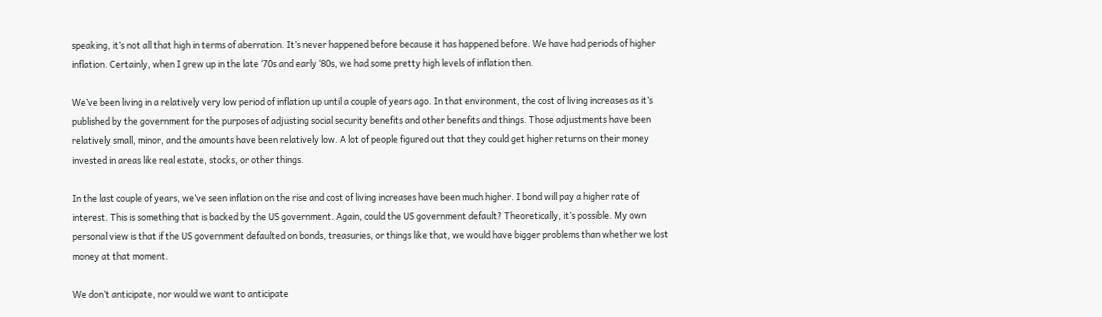speaking, it’s not all that high in terms of aberration. It’s never happened before because it has happened before. We have had periods of higher inflation. Certainly, when I grew up in the late ‘70s and early ‘80s, we had some pretty high levels of inflation then.

We’ve been living in a relatively very low period of inflation up until a couple of years ago. In that environment, the cost of living increases as it’s published by the government for the purposes of adjusting social security benefits and other benefits and things. Those adjustments have been relatively small, minor, and the amounts have been relatively low. A lot of people figured out that they could get higher returns on their money invested in areas like real estate, stocks, or other things.

In the last couple of years, we’ve seen inflation on the rise and cost of living increases have been much higher. I bond will pay a higher rate of interest. This is something that is backed by the US government. Again, could the US government default? Theoretically, it’s possible. My own personal view is that if the US government defaulted on bonds, treasuries, or things like that, we would have bigger problems than whether we lost money at that moment.

We don’t anticipate, nor would we want to anticipate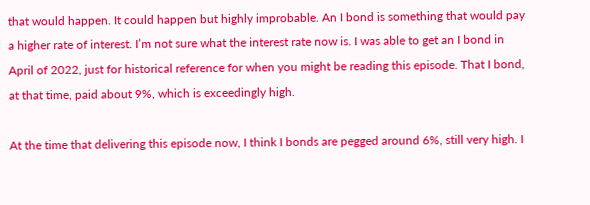that would happen. It could happen but highly improbable. An I bond is something that would pay a higher rate of interest. I’m not sure what the interest rate now is. I was able to get an I bond in April of 2022, just for historical reference for when you might be reading this episode. That I bond, at that time, paid about 9%, which is exceedingly high.

At the time that delivering this episode now, I think I bonds are pegged around 6%, still very high. I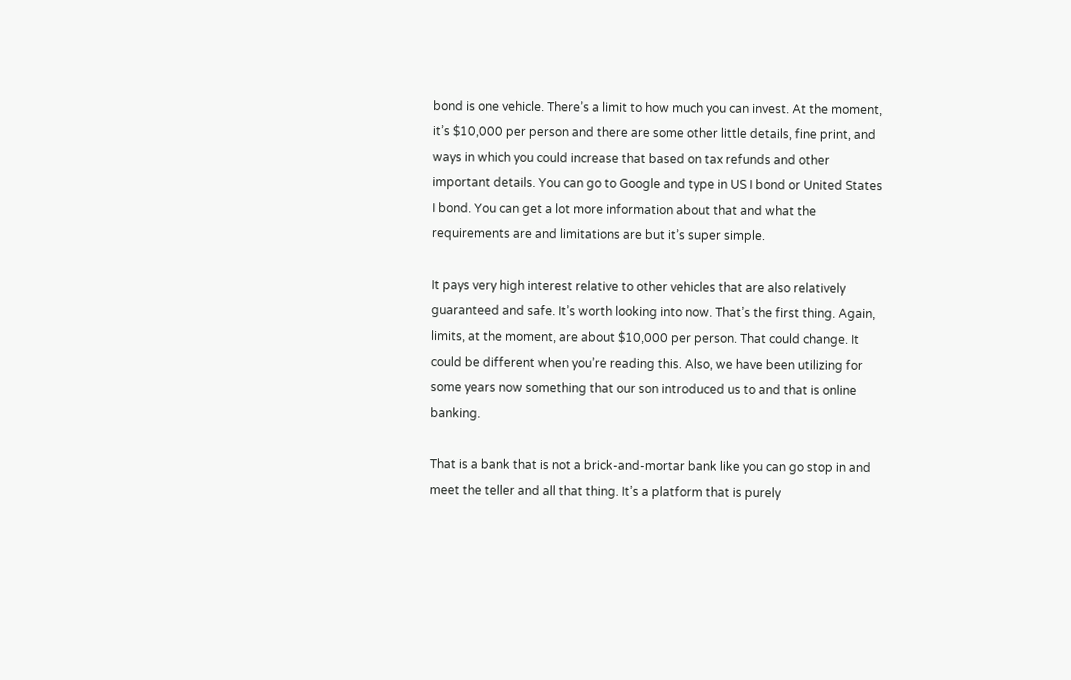bond is one vehicle. There’s a limit to how much you can invest. At the moment, it’s $10,000 per person and there are some other little details, fine print, and ways in which you could increase that based on tax refunds and other important details. You can go to Google and type in US I bond or United States I bond. You can get a lot more information about that and what the requirements are and limitations are but it’s super simple.

It pays very high interest relative to other vehicles that are also relatively guaranteed and safe. It’s worth looking into now. That’s the first thing. Again, limits, at the moment, are about $10,000 per person. That could change. It could be different when you’re reading this. Also, we have been utilizing for some years now something that our son introduced us to and that is online banking.

That is a bank that is not a brick-and-mortar bank like you can go stop in and meet the teller and all that thing. It’s a platform that is purely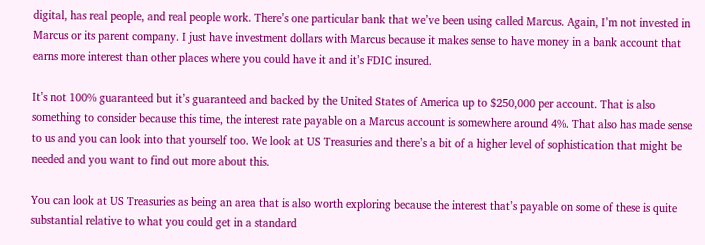digital, has real people, and real people work. There’s one particular bank that we’ve been using called Marcus. Again, I’m not invested in Marcus or its parent company. I just have investment dollars with Marcus because it makes sense to have money in a bank account that earns more interest than other places where you could have it and it’s FDIC insured.

It’s not 100% guaranteed but it’s guaranteed and backed by the United States of America up to $250,000 per account. That is also something to consider because this time, the interest rate payable on a Marcus account is somewhere around 4%. That also has made sense to us and you can look into that yourself too. We look at US Treasuries and there’s a bit of a higher level of sophistication that might be needed and you want to find out more about this.

You can look at US Treasuries as being an area that is also worth exploring because the interest that’s payable on some of these is quite substantial relative to what you could get in a standard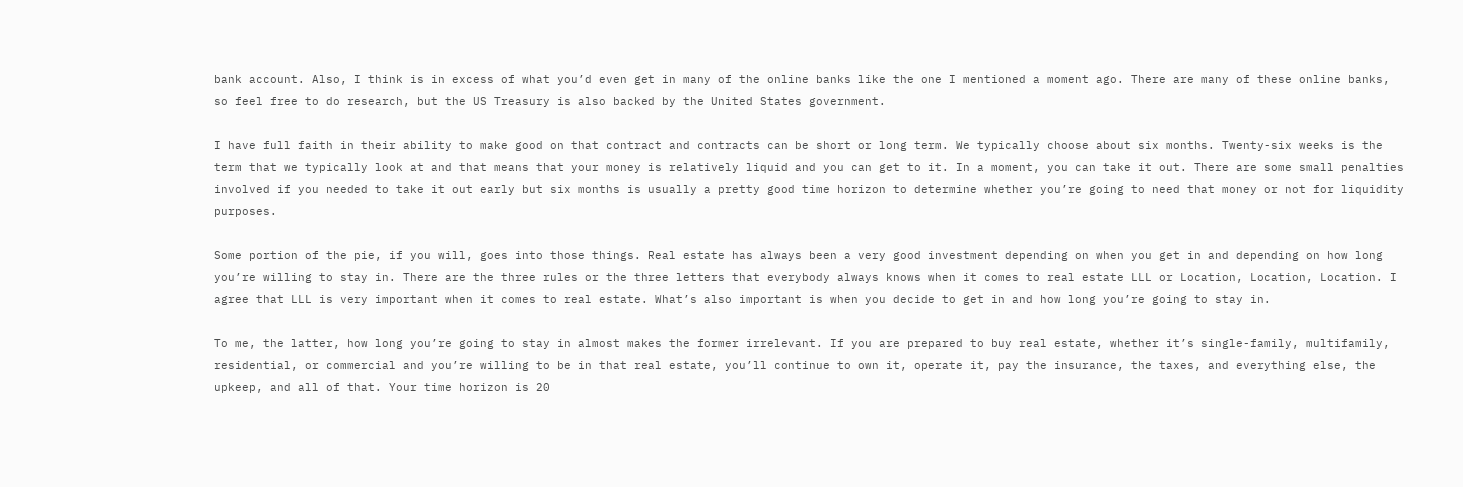bank account. Also, I think is in excess of what you’d even get in many of the online banks like the one I mentioned a moment ago. There are many of these online banks, so feel free to do research, but the US Treasury is also backed by the United States government.

I have full faith in their ability to make good on that contract and contracts can be short or long term. We typically choose about six months. Twenty-six weeks is the term that we typically look at and that means that your money is relatively liquid and you can get to it. In a moment, you can take it out. There are some small penalties involved if you needed to take it out early but six months is usually a pretty good time horizon to determine whether you’re going to need that money or not for liquidity purposes.

Some portion of the pie, if you will, goes into those things. Real estate has always been a very good investment depending on when you get in and depending on how long you’re willing to stay in. There are the three rules or the three letters that everybody always knows when it comes to real estate LLL or Location, Location, Location. I agree that LLL is very important when it comes to real estate. What’s also important is when you decide to get in and how long you’re going to stay in.

To me, the latter, how long you’re going to stay in almost makes the former irrelevant. If you are prepared to buy real estate, whether it’s single-family, multifamily, residential, or commercial and you’re willing to be in that real estate, you’ll continue to own it, operate it, pay the insurance, the taxes, and everything else, the upkeep, and all of that. Your time horizon is 20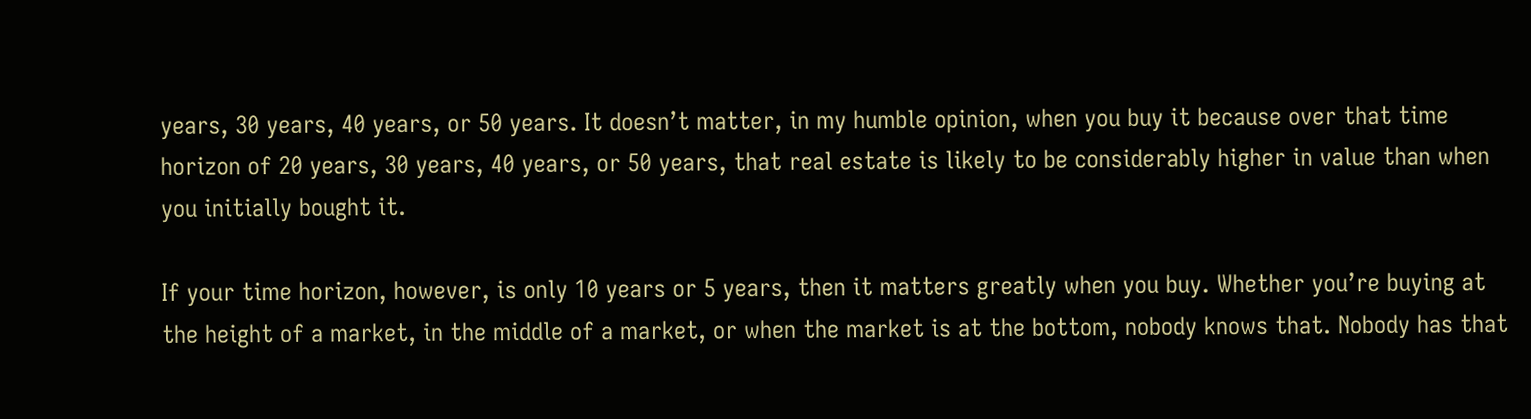years, 30 years, 40 years, or 50 years. It doesn’t matter, in my humble opinion, when you buy it because over that time horizon of 20 years, 30 years, 40 years, or 50 years, that real estate is likely to be considerably higher in value than when you initially bought it.

If your time horizon, however, is only 10 years or 5 years, then it matters greatly when you buy. Whether you’re buying at the height of a market, in the middle of a market, or when the market is at the bottom, nobody knows that. Nobody has that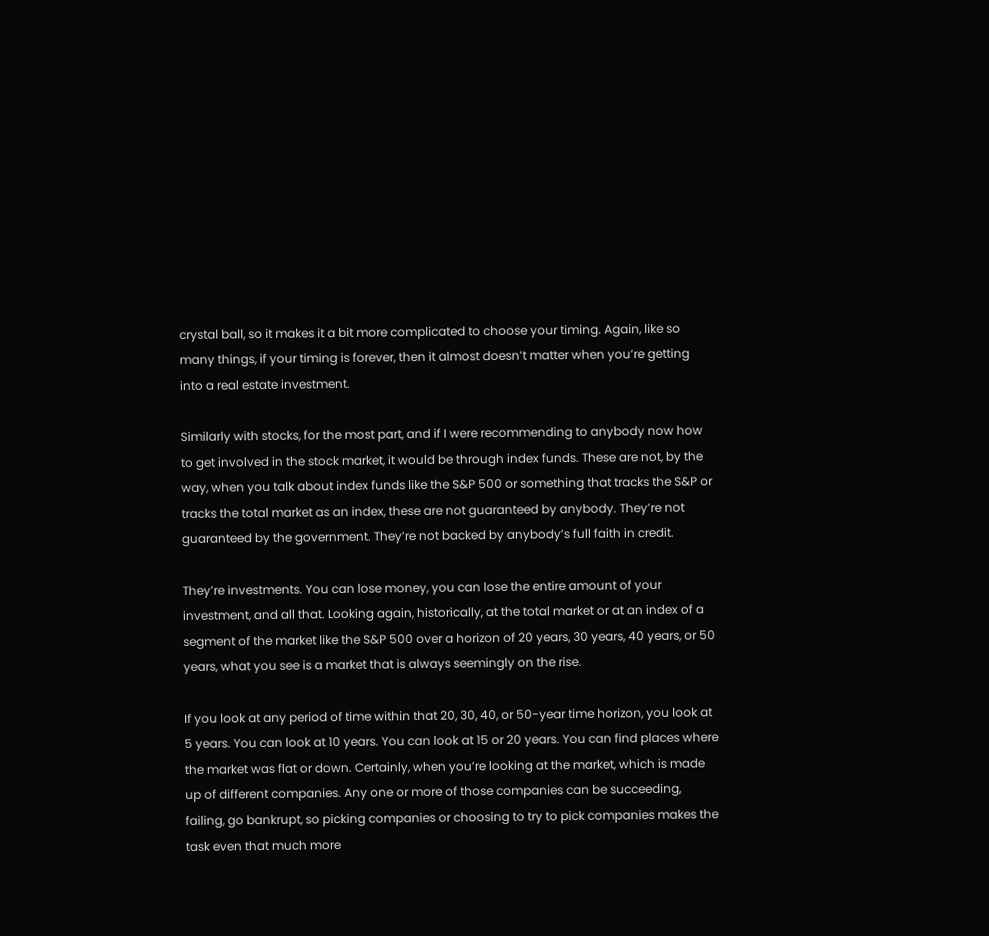crystal ball, so it makes it a bit more complicated to choose your timing. Again, like so many things, if your timing is forever, then it almost doesn’t matter when you’re getting into a real estate investment.

Similarly with stocks, for the most part, and if I were recommending to anybody now how to get involved in the stock market, it would be through index funds. These are not, by the way, when you talk about index funds like the S&P 500 or something that tracks the S&P or tracks the total market as an index, these are not guaranteed by anybody. They’re not guaranteed by the government. They’re not backed by anybody’s full faith in credit.

They’re investments. You can lose money, you can lose the entire amount of your investment, and all that. Looking again, historically, at the total market or at an index of a segment of the market like the S&P 500 over a horizon of 20 years, 30 years, 40 years, or 50 years, what you see is a market that is always seemingly on the rise.

If you look at any period of time within that 20, 30, 40, or 50-year time horizon, you look at 5 years. You can look at 10 years. You can look at 15 or 20 years. You can find places where the market was flat or down. Certainly, when you’re looking at the market, which is made up of different companies. Any one or more of those companies can be succeeding, failing, go bankrupt, so picking companies or choosing to try to pick companies makes the task even that much more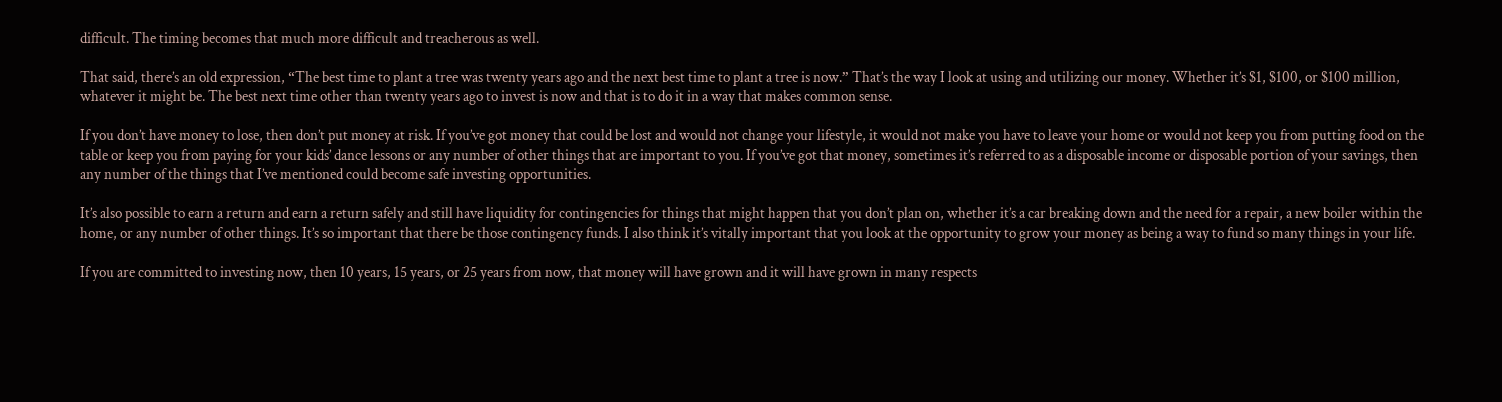difficult. The timing becomes that much more difficult and treacherous as well.

That said, there’s an old expression, “The best time to plant a tree was twenty years ago and the next best time to plant a tree is now.” That’s the way I look at using and utilizing our money. Whether it’s $1, $100, or $100 million, whatever it might be. The best next time other than twenty years ago to invest is now and that is to do it in a way that makes common sense.

If you don’t have money to lose, then don’t put money at risk. If you’ve got money that could be lost and would not change your lifestyle, it would not make you have to leave your home or would not keep you from putting food on the table or keep you from paying for your kids’ dance lessons or any number of other things that are important to you. If you’ve got that money, sometimes it’s referred to as a disposable income or disposable portion of your savings, then any number of the things that I’ve mentioned could become safe investing opportunities.

It’s also possible to earn a return and earn a return safely and still have liquidity for contingencies for things that might happen that you don’t plan on, whether it’s a car breaking down and the need for a repair, a new boiler within the home, or any number of other things. It’s so important that there be those contingency funds. I also think it’s vitally important that you look at the opportunity to grow your money as being a way to fund so many things in your life.

If you are committed to investing now, then 10 years, 15 years, or 25 years from now, that money will have grown and it will have grown in many respects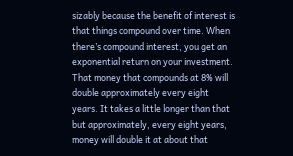sizably because the benefit of interest is that things compound over time. When there’s compound interest, you get an exponential return on your investment. That money that compounds at 8% will double approximately every eight years. It takes a little longer than that but approximately, every eight years, money will double it at about that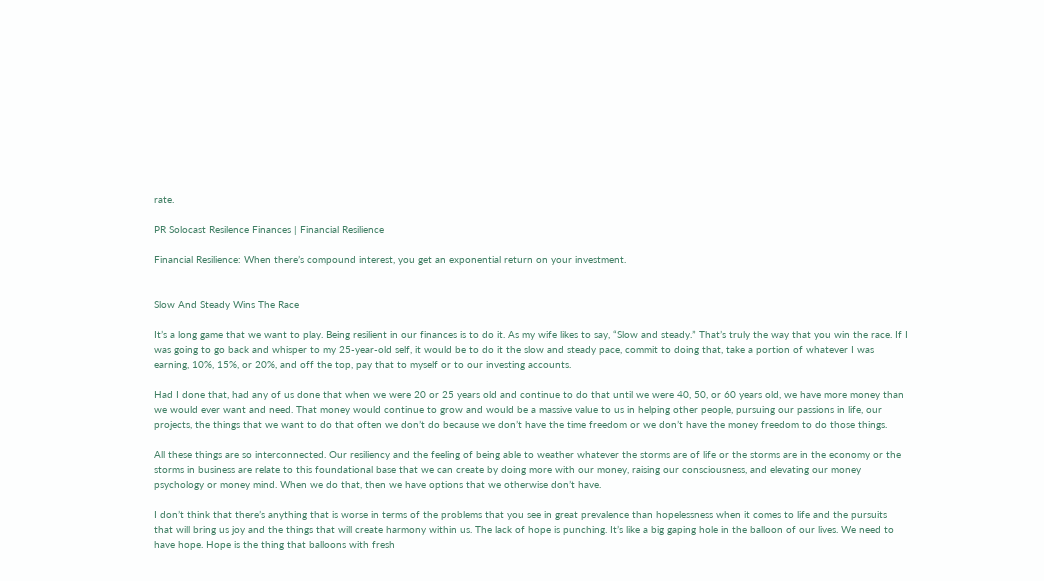rate.

PR Solocast Resilence Finances | Financial Resilience

Financial Resilience: When there’s compound interest, you get an exponential return on your investment.


Slow And Steady Wins The Race

It’s a long game that we want to play. Being resilient in our finances is to do it. As my wife likes to say, “Slow and steady.” That’s truly the way that you win the race. If I was going to go back and whisper to my 25-year-old self, it would be to do it the slow and steady pace, commit to doing that, take a portion of whatever I was earning, 10%, 15%, or 20%, and off the top, pay that to myself or to our investing accounts.

Had I done that, had any of us done that when we were 20 or 25 years old and continue to do that until we were 40, 50, or 60 years old, we have more money than we would ever want and need. That money would continue to grow and would be a massive value to us in helping other people, pursuing our passions in life, our projects, the things that we want to do that often we don’t do because we don’t have the time freedom or we don’t have the money freedom to do those things.

All these things are so interconnected. Our resiliency and the feeling of being able to weather whatever the storms are of life or the storms are in the economy or the storms in business are relate to this foundational base that we can create by doing more with our money, raising our consciousness, and elevating our money psychology or money mind. When we do that, then we have options that we otherwise don’t have.

I don’t think that there’s anything that is worse in terms of the problems that you see in great prevalence than hopelessness when it comes to life and the pursuits that will bring us joy and the things that will create harmony within us. The lack of hope is punching. It’s like a big gaping hole in the balloon of our lives. We need to have hope. Hope is the thing that balloons with fresh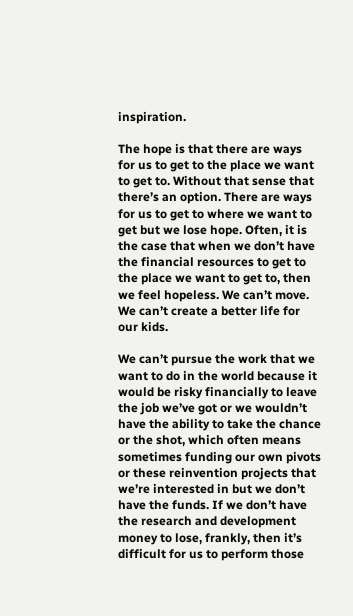inspiration.

The hope is that there are ways for us to get to the place we want to get to. Without that sense that there’s an option. There are ways for us to get to where we want to get but we lose hope. Often, it is the case that when we don’t have the financial resources to get to the place we want to get to, then we feel hopeless. We can’t move. We can’t create a better life for our kids.

We can’t pursue the work that we want to do in the world because it would be risky financially to leave the job we’ve got or we wouldn’t have the ability to take the chance or the shot, which often means sometimes funding our own pivots or these reinvention projects that we’re interested in but we don’t have the funds. If we don’t have the research and development money to lose, frankly, then it’s difficult for us to perform those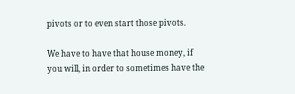pivots or to even start those pivots.

We have to have that house money, if you will, in order to sometimes have the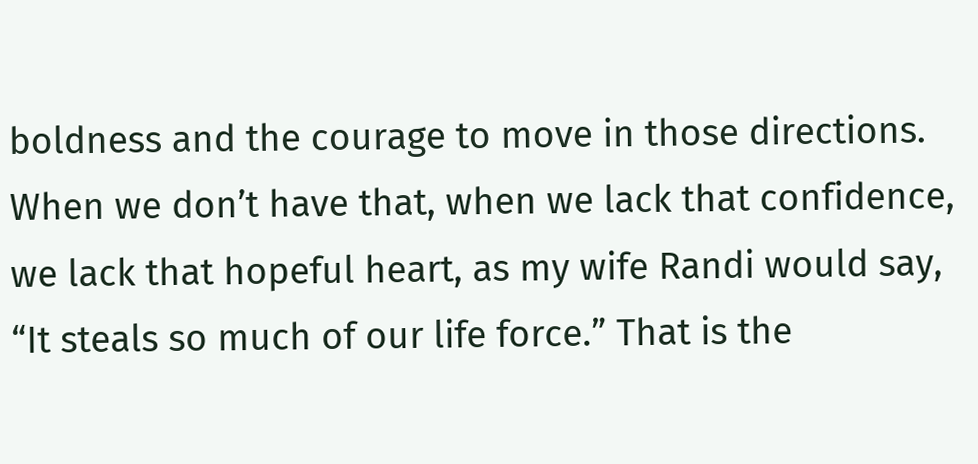boldness and the courage to move in those directions. When we don’t have that, when we lack that confidence, we lack that hopeful heart, as my wife Randi would say, “It steals so much of our life force.” That is the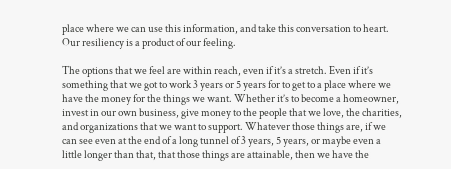place where we can use this information, and take this conversation to heart. Our resiliency is a product of our feeling.

The options that we feel are within reach, even if it’s a stretch. Even if it’s something that we got to work 3 years or 5 years for to get to a place where we have the money for the things we want. Whether it’s to become a homeowner, invest in our own business, give money to the people that we love, the charities, and organizations that we want to support. Whatever those things are, if we can see even at the end of a long tunnel of 3 years, 5 years, or maybe even a little longer than that, that those things are attainable, then we have the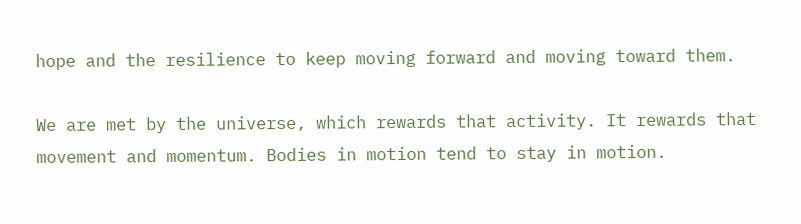hope and the resilience to keep moving forward and moving toward them.

We are met by the universe, which rewards that activity. It rewards that movement and momentum. Bodies in motion tend to stay in motion.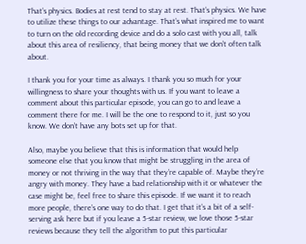That’s physics. Bodies at rest tend to stay at rest. That’s physics. We have to utilize these things to our advantage. That’s what inspired me to want to turn on the old recording device and do a solo cast with you all, talk about this area of resiliency, that being money that we don’t often talk about.

I thank you for your time as always. I thank you so much for your willingness to share your thoughts with us. If you want to leave a comment about this particular episode, you can go to and leave a comment there for me. I will be the one to respond to it, just so you know. We don’t have any bots set up for that.

Also, maybe you believe that this is information that would help someone else that you know that might be struggling in the area of money or not thriving in the way that they’re capable of. Maybe they’re angry with money. They have a bad relationship with it or whatever the case might be, feel free to share this episode. If we want it to reach more people, there’s one way to do that. I get that it’s a bit of a self-serving ask here but if you leave a 5-star review, we love those 5-star reviews because they tell the algorithm to put this particular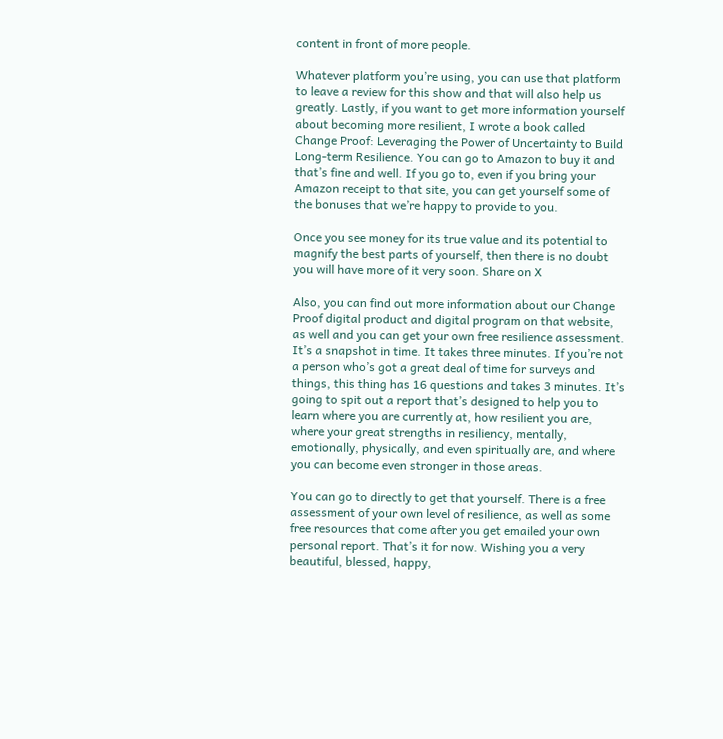content in front of more people.

Whatever platform you’re using, you can use that platform to leave a review for this show and that will also help us greatly. Lastly, if you want to get more information yourself about becoming more resilient, I wrote a book called Change Proof: Leveraging the Power of Uncertainty to Build Long-term Resilience. You can go to Amazon to buy it and that’s fine and well. If you go to, even if you bring your Amazon receipt to that site, you can get yourself some of the bonuses that we’re happy to provide to you.

Once you see money for its true value and its potential to magnify the best parts of yourself, then there is no doubt you will have more of it very soon. Share on X

Also, you can find out more information about our Change Proof digital product and digital program on that website, as well and you can get your own free resilience assessment. It’s a snapshot in time. It takes three minutes. If you’re not a person who’s got a great deal of time for surveys and things, this thing has 16 questions and takes 3 minutes. It’s going to spit out a report that’s designed to help you to learn where you are currently at, how resilient you are, where your great strengths in resiliency, mentally, emotionally, physically, and even spiritually are, and where you can become even stronger in those areas.

You can go to directly to get that yourself. There is a free assessment of your own level of resilience, as well as some free resources that come after you get emailed your own personal report. That’s it for now. Wishing you a very beautiful, blessed, happy,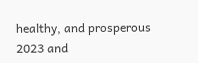healthy, and prosperous 2023 and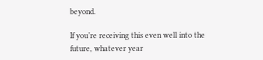beyond.

If you’re receiving this even well into the future, whatever year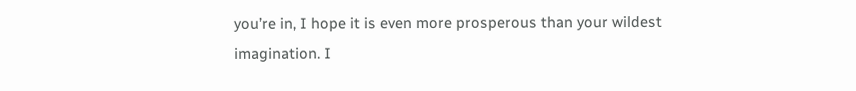you’re in, I hope it is even more prosperous than your wildest imagination. I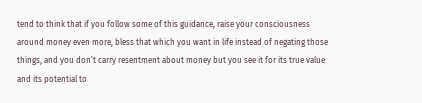tend to think that if you follow some of this guidance, raise your consciousness around money even more, bless that which you want in life instead of negating those things, and you don’t carry resentment about money but you see it for its true value and its potential to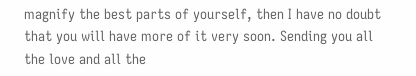magnify the best parts of yourself, then I have no doubt that you will have more of it very soon. Sending you all the love and all the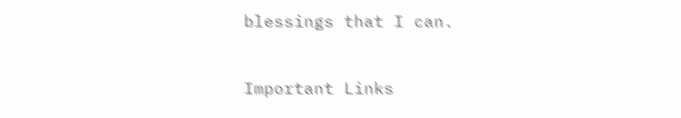blessings that I can.


Important Links